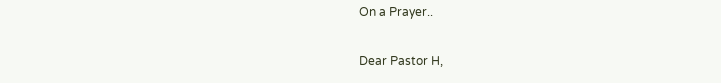On a Prayer..

Dear Pastor H,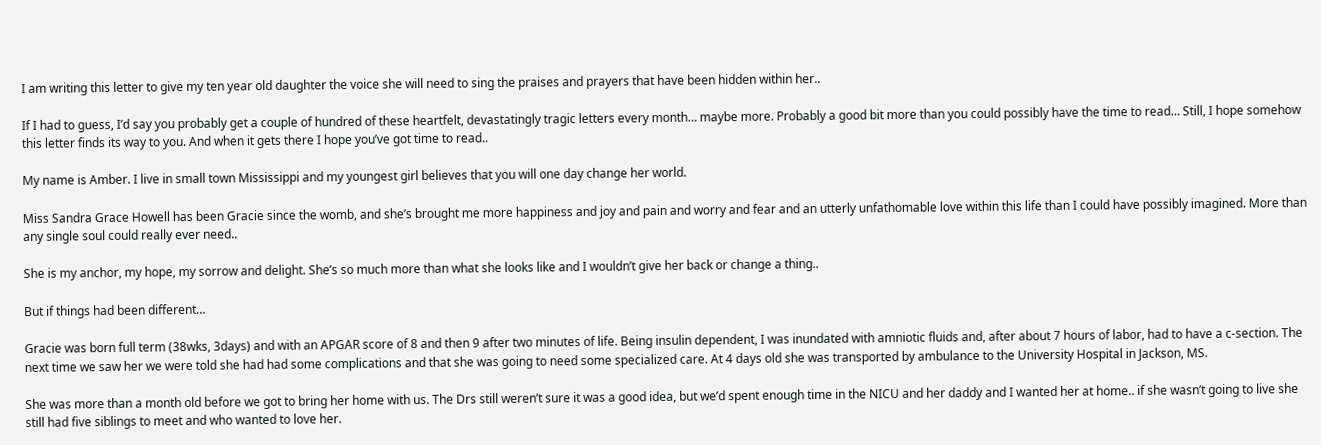I am writing this letter to give my ten year old daughter the voice she will need to sing the praises and prayers that have been hidden within her..

If I had to guess, I’d say you probably get a couple of hundred of these heartfelt, devastatingly tragic letters every month… maybe more. Probably a good bit more than you could possibly have the time to read… Still, I hope somehow this letter finds its way to you. And when it gets there I hope you’ve got time to read..

My name is Amber. I live in small town Mississippi and my youngest girl believes that you will one day change her world.

Miss Sandra Grace Howell has been Gracie since the womb, and she’s brought me more happiness and joy and pain and worry and fear and an utterly unfathomable love within this life than I could have possibly imagined. More than any single soul could really ever need..

She is my anchor, my hope, my sorrow and delight. She’s so much more than what she looks like and I wouldn’t give her back or change a thing..

But if things had been different…

Gracie was born full term (38wks, 3days) and with an APGAR score of 8 and then 9 after two minutes of life. Being insulin dependent, I was inundated with amniotic fluids and, after about 7 hours of labor, had to have a c-section. The next time we saw her we were told she had had some complications and that she was going to need some specialized care. At 4 days old she was transported by ambulance to the University Hospital in Jackson, MS.

She was more than a month old before we got to bring her home with us. The Drs still weren’t sure it was a good idea, but we’d spent enough time in the NICU and her daddy and I wanted her at home.. if she wasn’t going to live she still had five siblings to meet and who wanted to love her.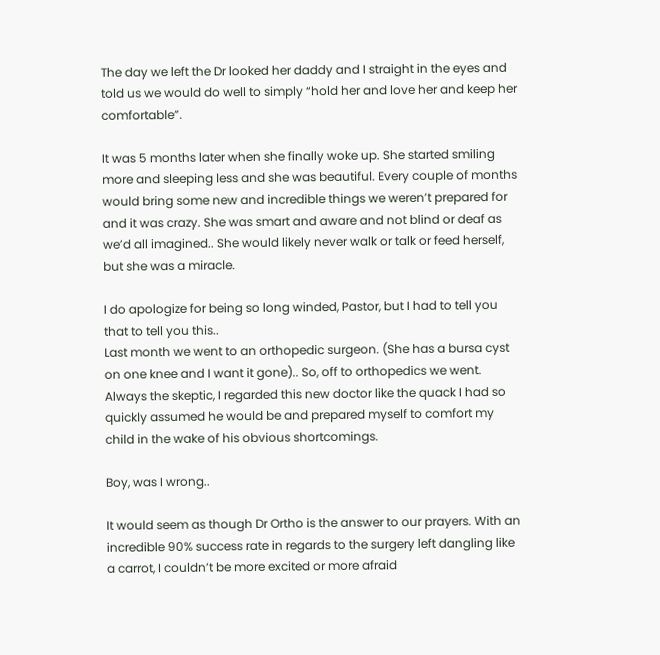The day we left the Dr looked her daddy and I straight in the eyes and told us we would do well to simply “hold her and love her and keep her comfortable”.

It was 5 months later when she finally woke up. She started smiling more and sleeping less and she was beautiful. Every couple of months would bring some new and incredible things we weren’t prepared for and it was crazy. She was smart and aware and not blind or deaf as we’d all imagined.. She would likely never walk or talk or feed herself, but she was a miracle.

I do apologize for being so long winded, Pastor, but I had to tell you that to tell you this..
Last month we went to an orthopedic surgeon. (She has a bursa cyst on one knee and I want it gone).. So, off to orthopedics we went. Always the skeptic, I regarded this new doctor like the quack I had so quickly assumed he would be and prepared myself to comfort my child in the wake of his obvious shortcomings.

Boy, was I wrong..

It would seem as though Dr Ortho is the answer to our prayers. With an incredible 90% success rate in regards to the surgery left dangling like a carrot, I couldn’t be more excited or more afraid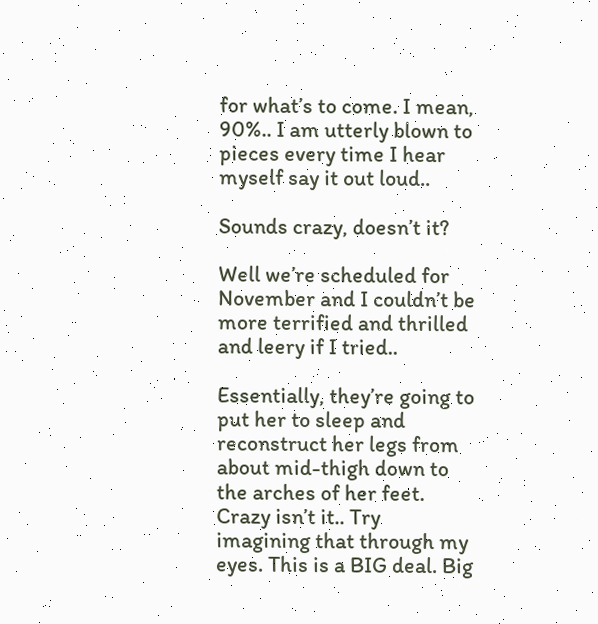for what’s to come. I mean, 90%.. I am utterly blown to pieces every time I hear myself say it out loud..

Sounds crazy, doesn’t it?

Well we’re scheduled for November and I couldn’t be more terrified and thrilled and leery if I tried..

Essentially, they’re going to put her to sleep and reconstruct her legs from about mid-thigh down to the arches of her feet. Crazy isn’t it.. Try imagining that through my eyes. This is a BIG deal. Big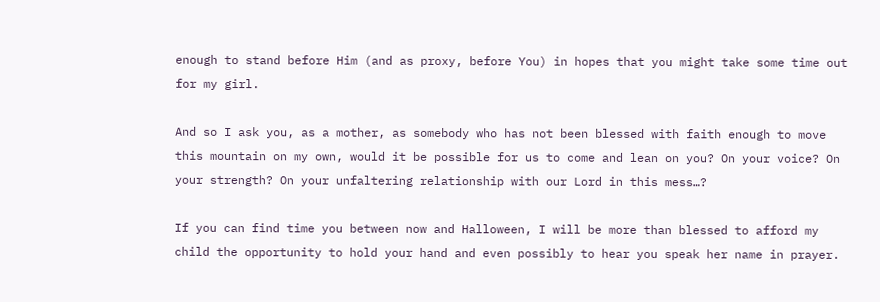enough to stand before Him (and as proxy, before You) in hopes that you might take some time out for my girl.

And so I ask you, as a mother, as somebody who has not been blessed with faith enough to move this mountain on my own, would it be possible for us to come and lean on you? On your voice? On your strength? On your unfaltering relationship with our Lord in this mess…?

If you can find time you between now and Halloween, I will be more than blessed to afford my child the opportunity to hold your hand and even possibly to hear you speak her name in prayer.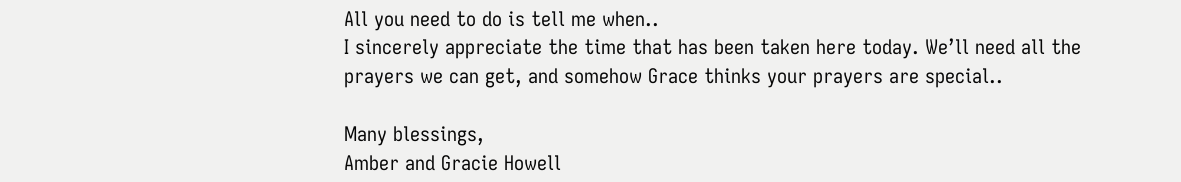All you need to do is tell me when..
I sincerely appreciate the time that has been taken here today. We’ll need all the prayers we can get, and somehow Grace thinks your prayers are special..

Many blessings,
Amber and Gracie Howell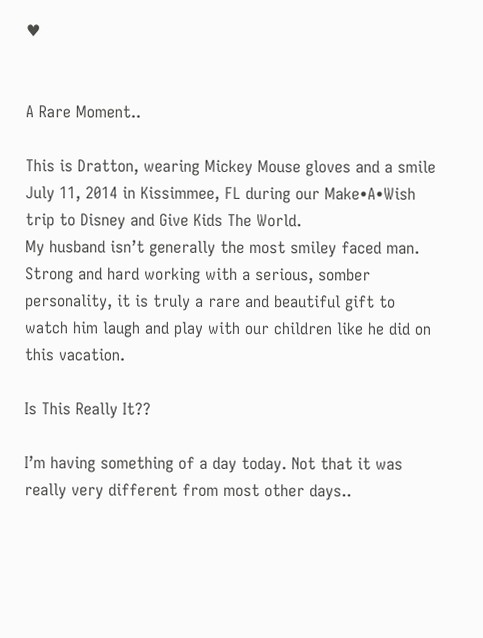♥


A Rare Moment..

This is Dratton, wearing Mickey Mouse gloves and a smile July 11, 2014 in Kissimmee, FL during our Make•A•Wish trip to Disney and Give Kids The World.
My husband isn’t generally the most smiley faced man. Strong and hard working with a serious, somber personality, it is truly a rare and beautiful gift to watch him laugh and play with our children like he did on this vacation.

Is This Really It??

I’m having something of a day today. Not that it was really very different from most other days..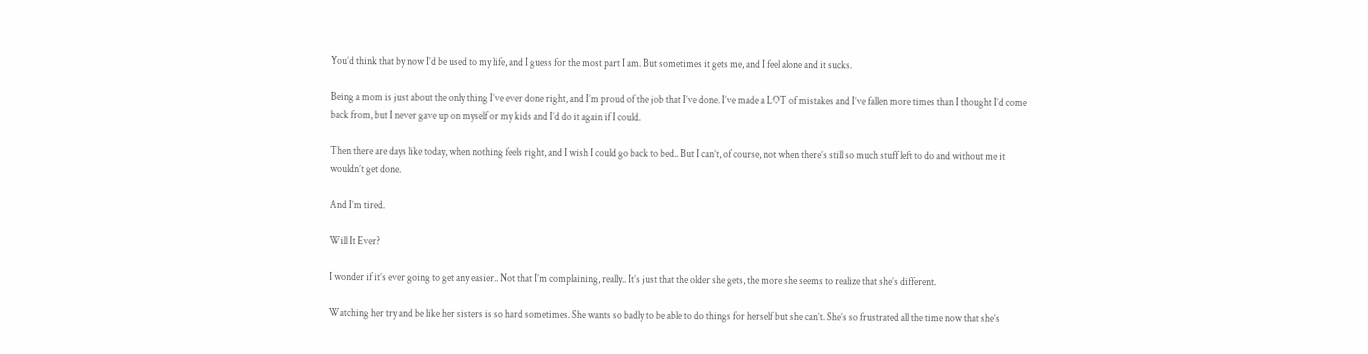You’d think that by now I’d be used to my life, and I guess for the most part I am. But sometimes it gets me, and I feel alone and it sucks.

Being a mom is just about the only thing I’ve ever done right, and I’m proud of the job that I’ve done. I’ve made a LOT of mistakes and I’ve fallen more times than I thought I’d come back from, but I never gave up on myself or my kids and I’d do it again if I could.

Then there are days like today, when nothing feels right, and I wish I could go back to bed.. But I can’t, of course, not when there’s still so much stuff left to do and without me it wouldn’t get done.

And I’m tired.

Will It Ever?

I wonder if it’s ever going to get any easier.. Not that I’m complaining, really.. It’s just that the older she gets, the more she seems to realize that she’s different.

Watching her try and be like her sisters is so hard sometimes. She wants so badly to be able to do things for herself but she can’t. She’s so frustrated all the time now that she’s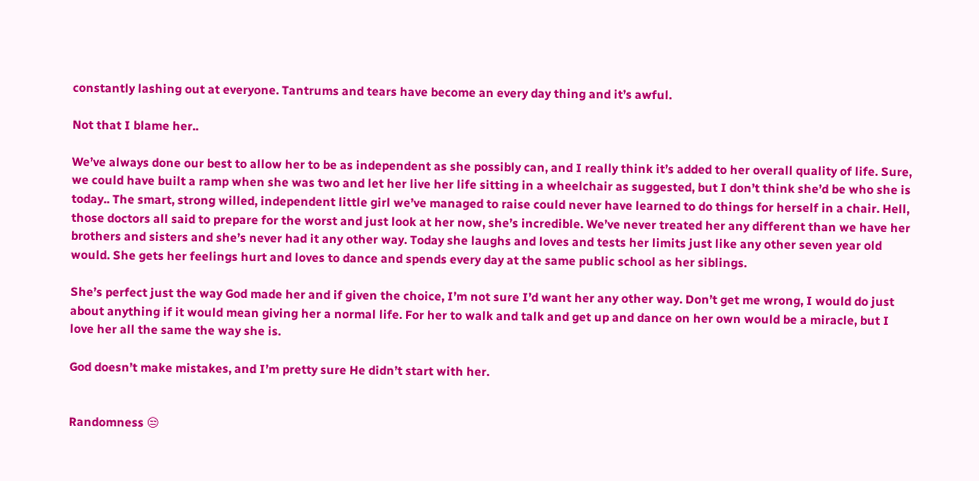constantly lashing out at everyone. Tantrums and tears have become an every day thing and it’s awful.

Not that I blame her..

We’ve always done our best to allow her to be as independent as she possibly can, and I really think it’s added to her overall quality of life. Sure, we could have built a ramp when she was two and let her live her life sitting in a wheelchair as suggested, but I don’t think she’d be who she is today.. The smart, strong willed, independent little girl we’ve managed to raise could never have learned to do things for herself in a chair. Hell, those doctors all said to prepare for the worst and just look at her now, she’s incredible. We’ve never treated her any different than we have her brothers and sisters and she’s never had it any other way. Today she laughs and loves and tests her limits just like any other seven year old would. She gets her feelings hurt and loves to dance and spends every day at the same public school as her siblings.

She’s perfect just the way God made her and if given the choice, I’m not sure I’d want her any other way. Don’t get me wrong, I would do just about anything if it would mean giving her a normal life. For her to walk and talk and get up and dance on her own would be a miracle, but I love her all the same the way she is.

God doesn’t make mistakes, and I’m pretty sure He didn’t start with her.


Randomness 😒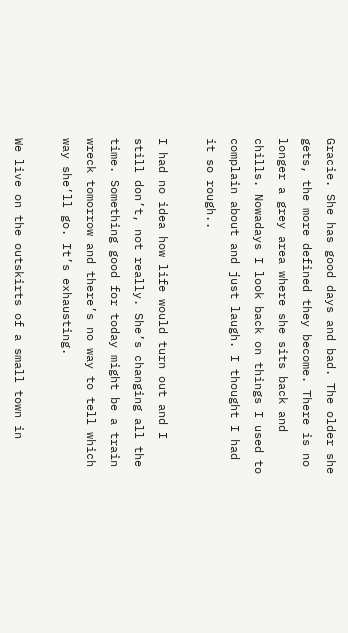Gracie. She has good days and bad. The older she gets, the more defined they become. There is no longer a grey area where she sits back and chills. Nowadays I look back on things I used to complain about and just laugh. I thought I had it so rough..

I had no idea how life would turn out and I still don’t, not really. She’s changing all the time. Something good for today might be a train wreck tomorrow and there’s no way to tell which way she’ll go. It’s exhausting.

We live on the outskirts of a small town in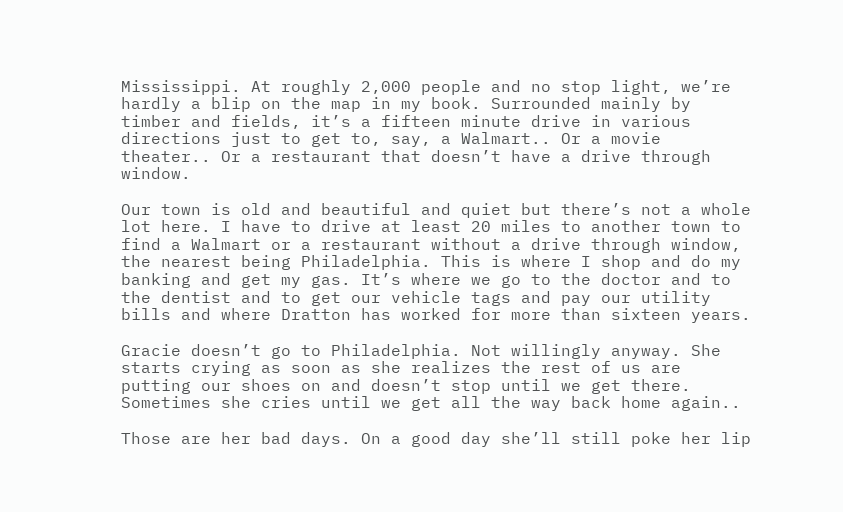Mississippi. At roughly 2,000 people and no stop light, we’re hardly a blip on the map in my book. Surrounded mainly by timber and fields, it’s a fifteen minute drive in various directions just to get to, say, a Walmart.. Or a movie theater.. Or a restaurant that doesn’t have a drive through window.

Our town is old and beautiful and quiet but there’s not a whole lot here. I have to drive at least 20 miles to another town to find a Walmart or a restaurant without a drive through window, the nearest being Philadelphia. This is where I shop and do my banking and get my gas. It’s where we go to the doctor and to the dentist and to get our vehicle tags and pay our utility bills and where Dratton has worked for more than sixteen years.

Gracie doesn’t go to Philadelphia. Not willingly anyway. She starts crying as soon as she realizes the rest of us are putting our shoes on and doesn’t stop until we get there. Sometimes she cries until we get all the way back home again..

Those are her bad days. On a good day she’ll still poke her lip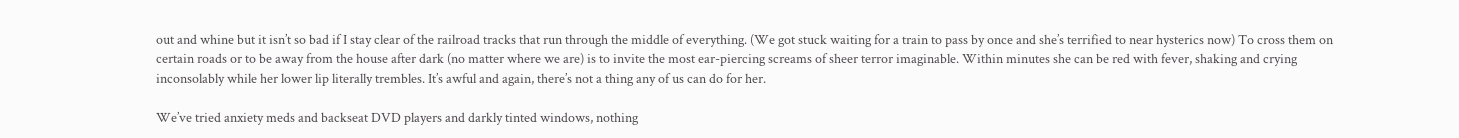out and whine but it isn’t so bad if I stay clear of the railroad tracks that run through the middle of everything. (We got stuck waiting for a train to pass by once and she’s terrified to near hysterics now) To cross them on certain roads or to be away from the house after dark (no matter where we are) is to invite the most ear-piercing screams of sheer terror imaginable. Within minutes she can be red with fever, shaking and crying inconsolably while her lower lip literally trembles. It’s awful and again, there’s not a thing any of us can do for her.

We’ve tried anxiety meds and backseat DVD players and darkly tinted windows, nothing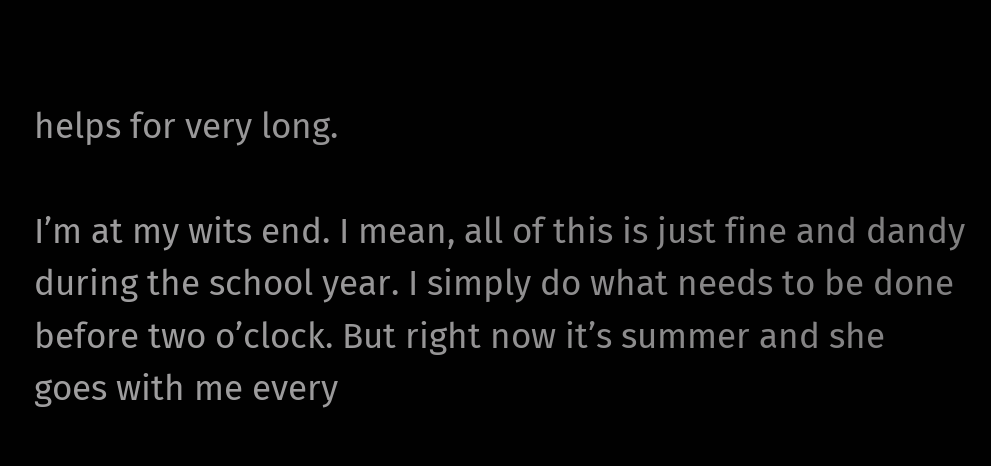helps for very long.

I’m at my wits end. I mean, all of this is just fine and dandy during the school year. I simply do what needs to be done before two o’clock. But right now it’s summer and she goes with me every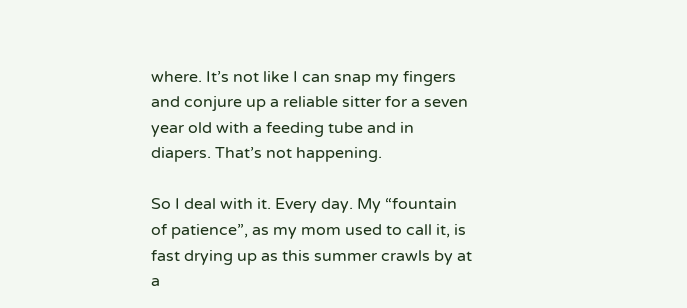where. It’s not like I can snap my fingers and conjure up a reliable sitter for a seven year old with a feeding tube and in diapers. That’s not happening.

So I deal with it. Every day. My “fountain of patience”, as my mom used to call it, is fast drying up as this summer crawls by at a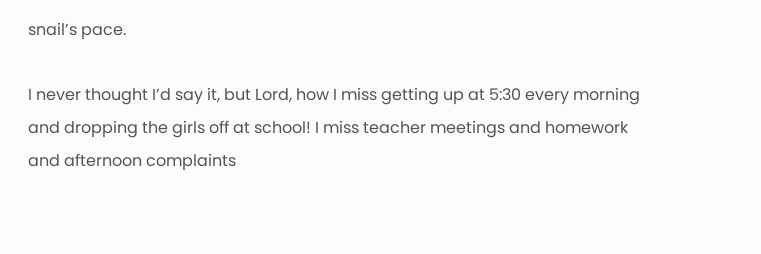snail’s pace.

I never thought I’d say it, but Lord, how I miss getting up at 5:30 every morning and dropping the girls off at school! I miss teacher meetings and homework and afternoon complaints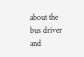about the bus driver and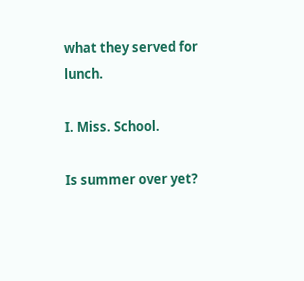what they served for lunch.

I. Miss. School.

Is summer over yet?